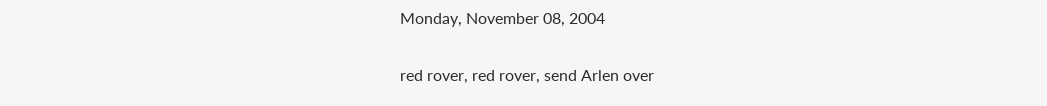Monday, November 08, 2004

red rover, red rover, send Arlen over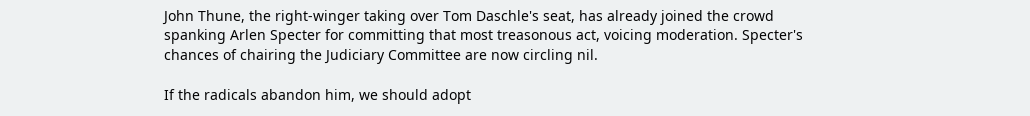John Thune, the right-winger taking over Tom Daschle's seat, has already joined the crowd spanking Arlen Specter for committing that most treasonous act, voicing moderation. Specter's chances of chairing the Judiciary Committee are now circling nil.

If the radicals abandon him, we should adopt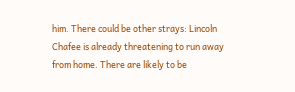him. There could be other strays: Lincoln Chafee is already threatening to run away from home. There are likely to be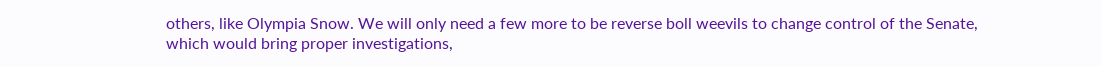others, like Olympia Snow. We will only need a few more to be reverse boll weevils to change control of the Senate, which would bring proper investigations,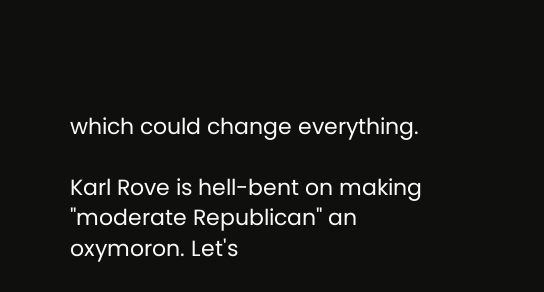which could change everything.

Karl Rove is hell-bent on making "moderate Republican" an oxymoron. Let's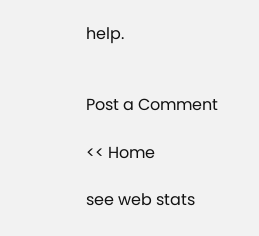help.


Post a Comment

<< Home

see web stats